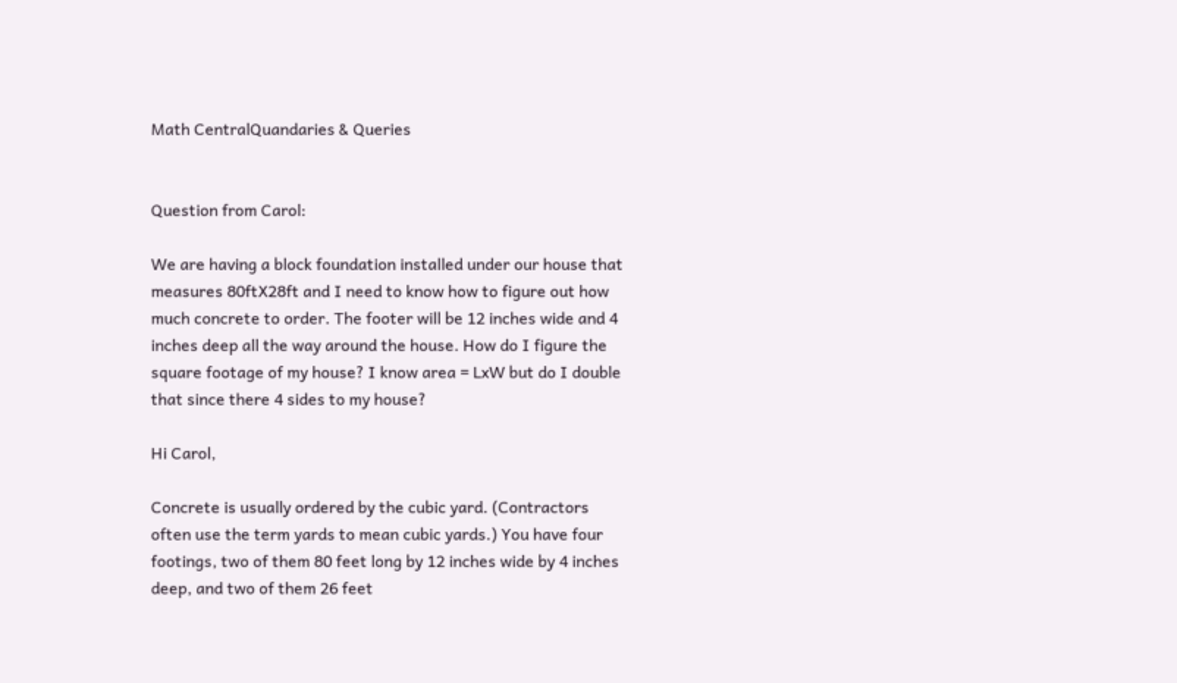Math CentralQuandaries & Queries


Question from Carol:

We are having a block foundation installed under our house that measures 80ftX28ft and I need to know how to figure out how much concrete to order. The footer will be 12 inches wide and 4 inches deep all the way around the house. How do I figure the square footage of my house? I know area = LxW but do I double that since there 4 sides to my house?

Hi Carol,

Concrete is usually ordered by the cubic yard. (Contractors often use the term yards to mean cubic yards.) You have four footings, two of them 80 feet long by 12 inches wide by 4 inches deep, and two of them 26 feet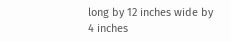long by 12 inches wide by 4 inches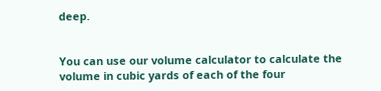deep.


You can use our volume calculator to calculate the volume in cubic yards of each of the four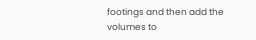footings and then add the volumes to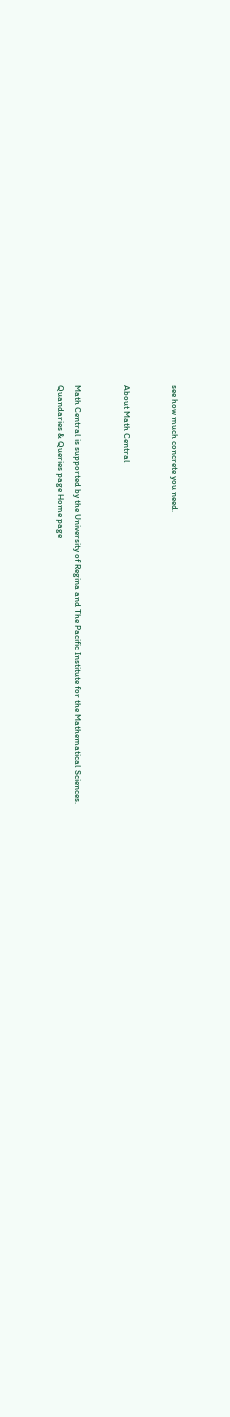see how much concrete you need.


About Math Central


Math Central is supported by the University of Regina and The Pacific Institute for the Mathematical Sciences.
Quandaries & Queries page Home page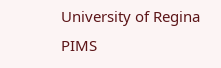University of Regina PIMS